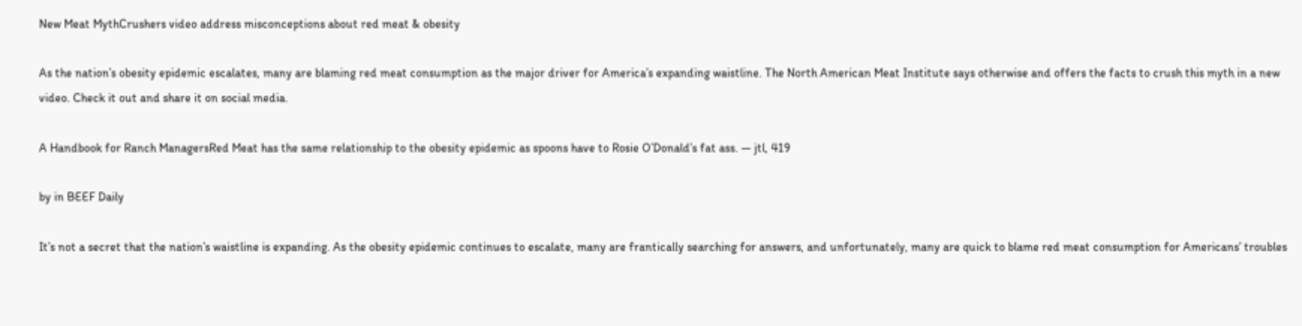New Meat MythCrushers video address misconceptions about red meat & obesity

As the nation’s obesity epidemic escalates, many are blaming red meat consumption as the major driver for America’s expanding waistline. The North American Meat Institute says otherwise and offers the facts to crush this myth in a new video. Check it out and share it on social media.

A Handbook for Ranch ManagersRed Meat has the same relationship to the obesity epidemic as spoons have to Rosie O’Donald’s fat ass. — jtl, 419

by in BEEF Daily

It’s not a secret that the nation’s waistline is expanding. As the obesity epidemic continues to escalate, many are frantically searching for answers, and unfortunately, many are quick to blame red meat consumption for Americans’ troubles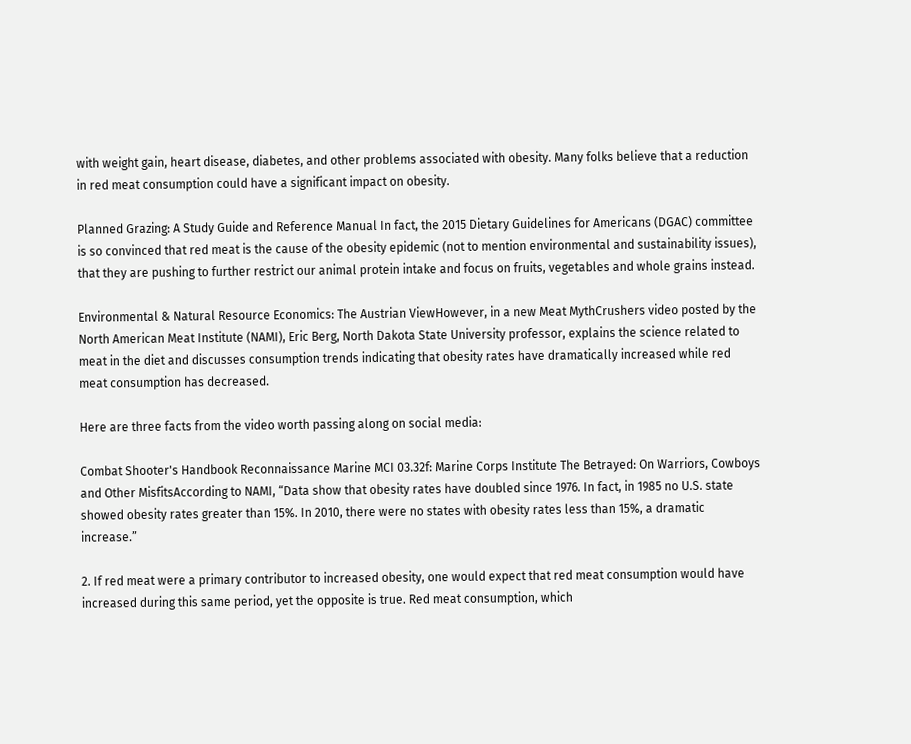with weight gain, heart disease, diabetes, and other problems associated with obesity. Many folks believe that a reduction in red meat consumption could have a significant impact on obesity.

Planned Grazing: A Study Guide and Reference Manual In fact, the 2015 Dietary Guidelines for Americans (DGAC) committee is so convinced that red meat is the cause of the obesity epidemic (not to mention environmental and sustainability issues), that they are pushing to further restrict our animal protein intake and focus on fruits, vegetables and whole grains instead.

Environmental & Natural Resource Economics: The Austrian ViewHowever, in a new Meat MythCrushers video posted by the North American Meat Institute (NAMI), Eric Berg, North Dakota State University professor, explains the science related to meat in the diet and discusses consumption trends indicating that obesity rates have dramatically increased while red meat consumption has decreased.

Here are three facts from the video worth passing along on social media:

Combat Shooter's Handbook Reconnaissance Marine MCI 03.32f: Marine Corps Institute The Betrayed: On Warriors, Cowboys and Other MisfitsAccording to NAMI, “Data show that obesity rates have doubled since 1976. In fact, in 1985 no U.S. state showed obesity rates greater than 15%. In 2010, there were no states with obesity rates less than 15%, a dramatic increase.”

2. If red meat were a primary contributor to increased obesity, one would expect that red meat consumption would have increased during this same period, yet the opposite is true. Red meat consumption, which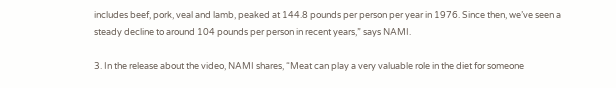includes beef, pork, veal and lamb, peaked at 144.8 pounds per person per year in 1976. Since then, we’ve seen a steady decline to around 104 pounds per person in recent years,” says NAMI.

3. In the release about the video, NAMI shares, “Meat can play a very valuable role in the diet for someone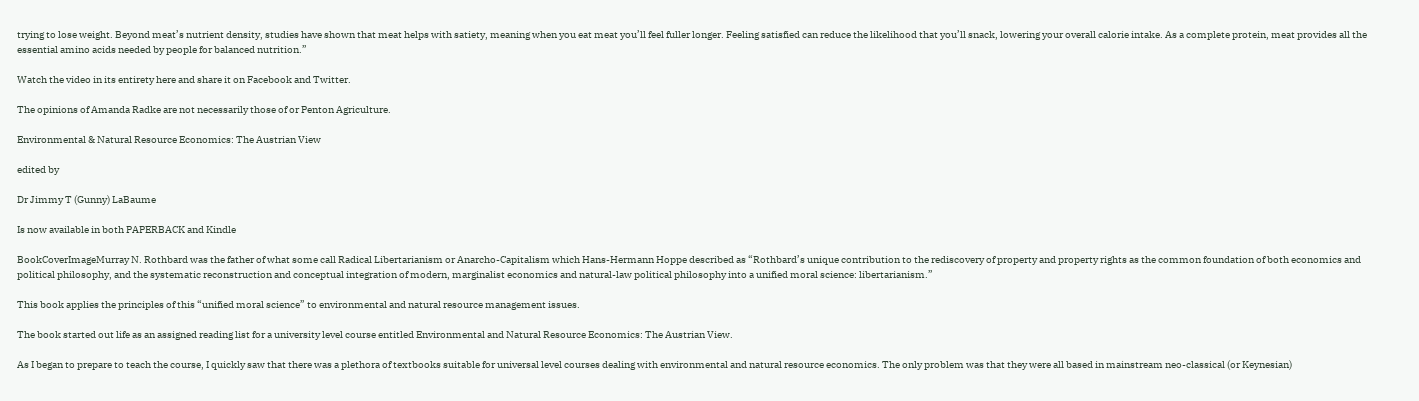trying to lose weight. Beyond meat’s nutrient density, studies have shown that meat helps with satiety, meaning when you eat meat you’ll feel fuller longer. Feeling satisfied can reduce the likelihood that you’ll snack, lowering your overall calorie intake. As a complete protein, meat provides all the essential amino acids needed by people for balanced nutrition.”

Watch the video in its entirety here and share it on Facebook and Twitter.

The opinions of Amanda Radke are not necessarily those of or Penton Agriculture.

Environmental & Natural Resource Economics: The Austrian View

edited by

Dr Jimmy T (Gunny) LaBaume

Is now available in both PAPERBACK and Kindle

BookCoverImageMurray N. Rothbard was the father of what some call Radical Libertarianism or Anarcho-Capitalism which Hans-Hermann Hoppe described as “Rothbard’s unique contribution to the rediscovery of property and property rights as the common foundation of both economics and political philosophy, and the systematic reconstruction and conceptual integration of modern, marginalist economics and natural-law political philosophy into a unified moral science: libertarianism.”

This book applies the principles of this “unified moral science” to environmental and natural resource management issues.

The book started out life as an assigned reading list for a university level course entitled Environmental and Natural Resource Economics: The Austrian View.

As I began to prepare to teach the course, I quickly saw that there was a plethora of textbooks suitable for universal level courses dealing with environmental and natural resource economics. The only problem was that they were all based in mainstream neo-classical (or Keynesian)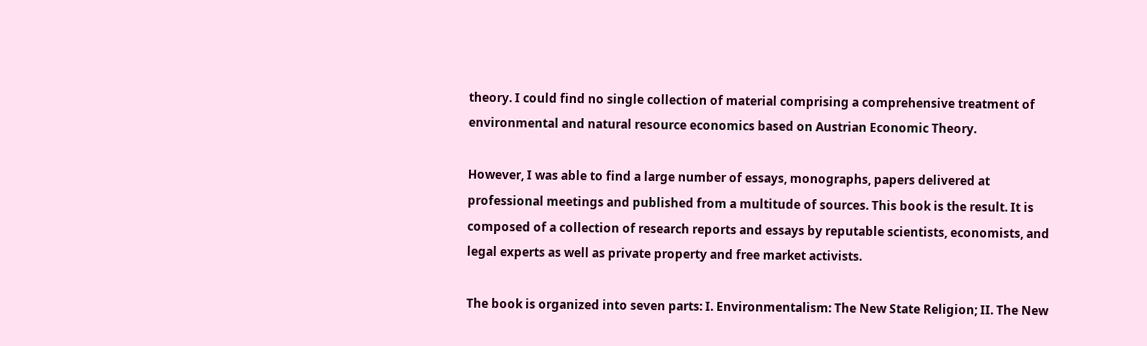theory. I could find no single collection of material comprising a comprehensive treatment of environmental and natural resource economics based on Austrian Economic Theory.

However, I was able to find a large number of essays, monographs, papers delivered at professional meetings and published from a multitude of sources. This book is the result. It is composed of a collection of research reports and essays by reputable scientists, economists, and legal experts as well as private property and free market activists.

The book is organized into seven parts: I. Environmentalism: The New State Religion; II. The New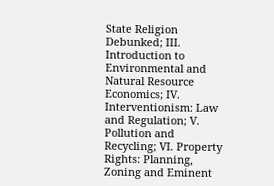State Religion Debunked; III. Introduction to Environmental and Natural Resource Economics; IV. Interventionism: Law and Regulation; V. Pollution and Recycling; VI. Property Rights: Planning, Zoning and Eminent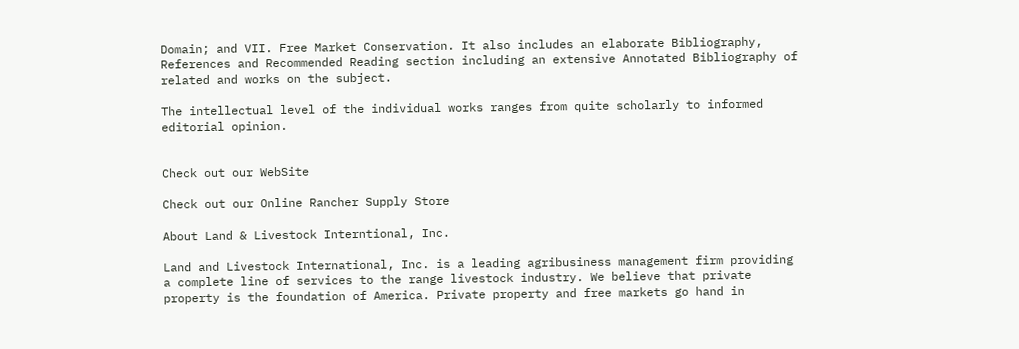Domain; and VII. Free Market Conservation. It also includes an elaborate Bibliography, References and Recommended Reading section including an extensive Annotated Bibliography of related and works on the subject.

The intellectual level of the individual works ranges from quite scholarly to informed editorial opinion.


Check out our WebSite

Check out our Online Rancher Supply Store

About Land & Livestock Interntional, Inc.

Land and Livestock International, Inc. is a leading agribusiness management firm providing a complete line of services to the range livestock industry. We believe that private property is the foundation of America. Private property and free markets go hand in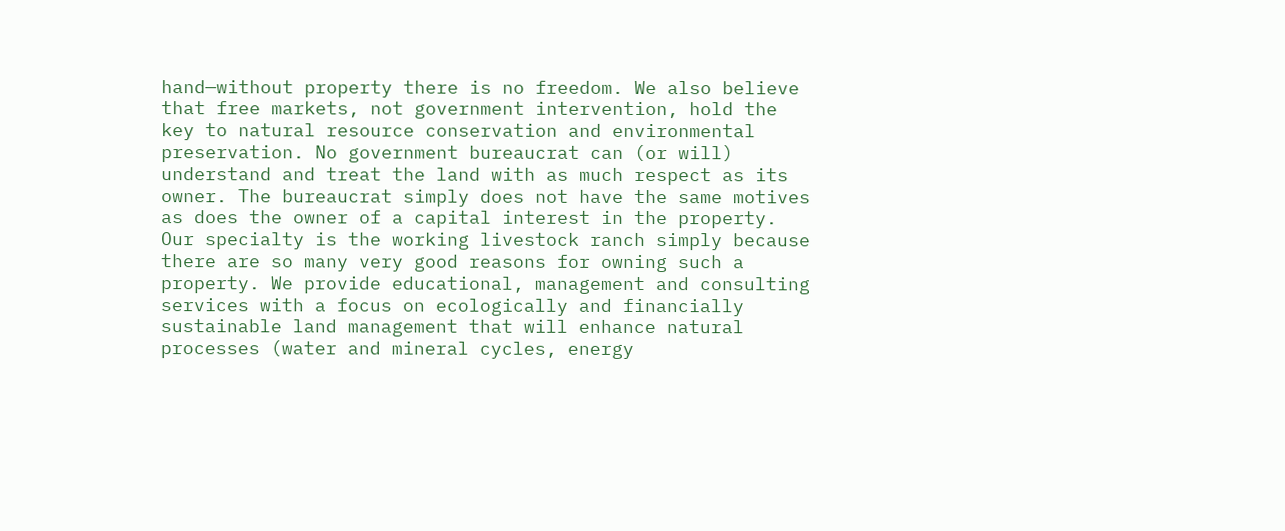hand—without property there is no freedom. We also believe that free markets, not government intervention, hold the key to natural resource conservation and environmental preservation. No government bureaucrat can (or will) understand and treat the land with as much respect as its owner. The bureaucrat simply does not have the same motives as does the owner of a capital interest in the property. Our specialty is the working livestock ranch simply because there are so many very good reasons for owning such a property. We provide educational, management and consulting services with a focus on ecologically and financially sustainable land management that will enhance natural processes (water and mineral cycles, energy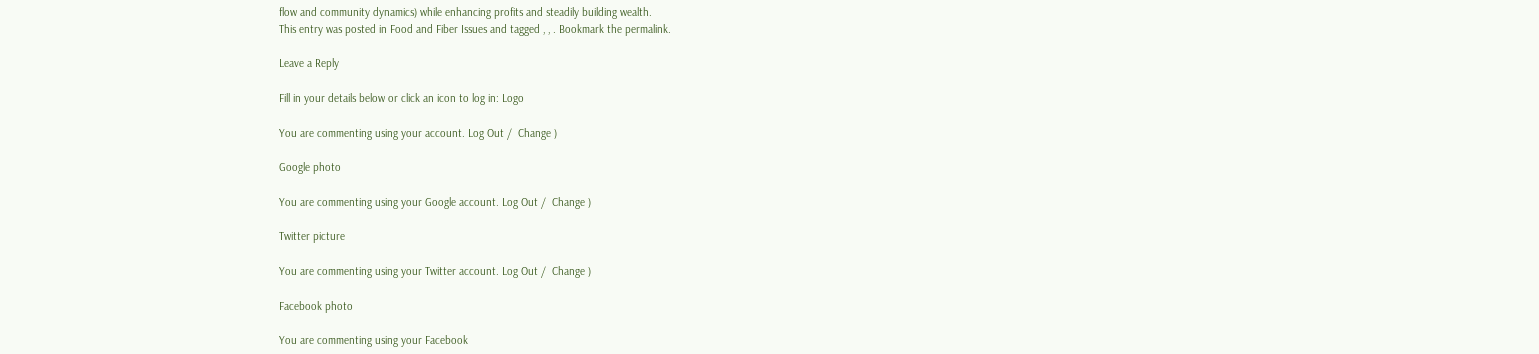flow and community dynamics) while enhancing profits and steadily building wealth.
This entry was posted in Food and Fiber Issues and tagged , , . Bookmark the permalink.

Leave a Reply

Fill in your details below or click an icon to log in: Logo

You are commenting using your account. Log Out /  Change )

Google photo

You are commenting using your Google account. Log Out /  Change )

Twitter picture

You are commenting using your Twitter account. Log Out /  Change )

Facebook photo

You are commenting using your Facebook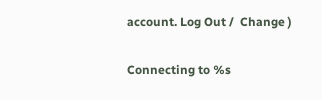account. Log Out /  Change )

Connecting to %s